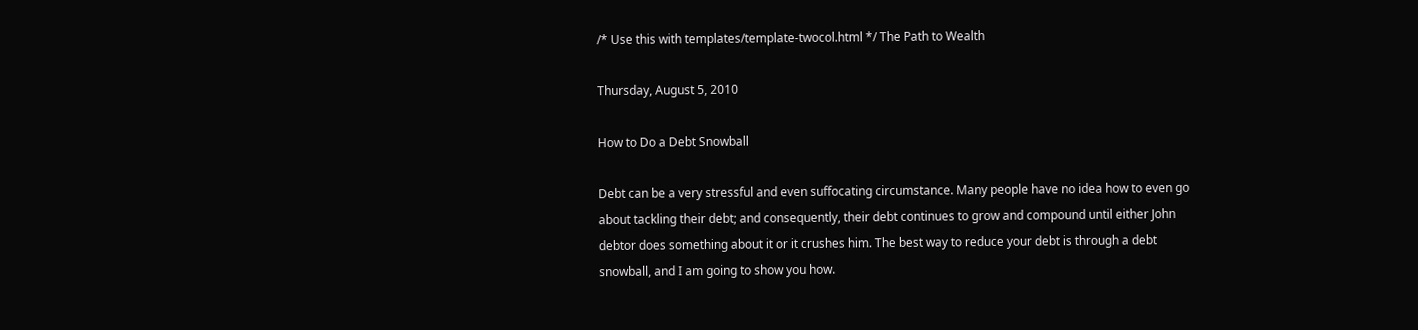/* Use this with templates/template-twocol.html */ The Path to Wealth

Thursday, August 5, 2010

How to Do a Debt Snowball

Debt can be a very stressful and even suffocating circumstance. Many people have no idea how to even go about tackling their debt; and consequently, their debt continues to grow and compound until either John debtor does something about it or it crushes him. The best way to reduce your debt is through a debt snowball, and I am going to show you how.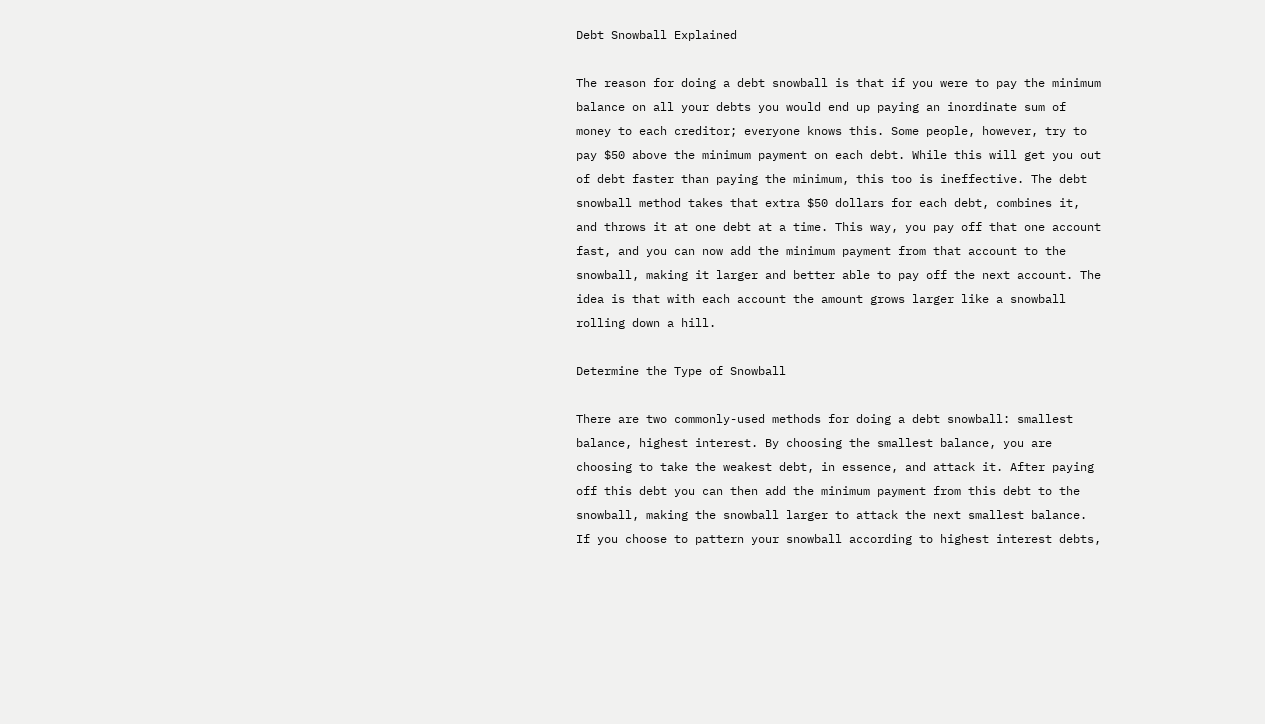Debt Snowball Explained

The reason for doing a debt snowball is that if you were to pay the minimum balance on all your debts you would end up paying an inordinate sum of money to each creditor; everyone knows this. Some people, however, try to pay $50 above the minimum payment on each debt. While this will get you out of debt faster than paying the minimum, this too is ineffective. The debt snowball method takes that extra $50 dollars for each debt, combines it, and throws it at one debt at a time. This way, you pay off that one account fast, and you can now add the minimum payment from that account to the snowball, making it larger and better able to pay off the next account. The idea is that with each account the amount grows larger like a snowball rolling down a hill.

Determine the Type of Snowball

There are two commonly-used methods for doing a debt snowball: smallest balance, highest interest. By choosing the smallest balance, you are choosing to take the weakest debt, in essence, and attack it. After paying off this debt you can then add the minimum payment from this debt to the snowball, making the snowball larger to attack the next smallest balance.
If you choose to pattern your snowball according to highest interest debts,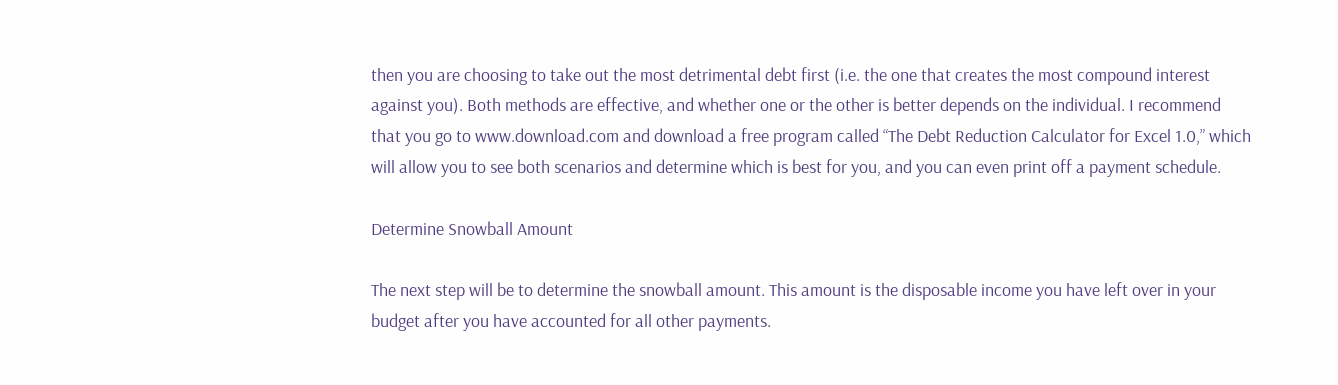then you are choosing to take out the most detrimental debt first (i.e. the one that creates the most compound interest against you). Both methods are effective, and whether one or the other is better depends on the individual. I recommend that you go to www.download.com and download a free program called “The Debt Reduction Calculator for Excel 1.0,” which will allow you to see both scenarios and determine which is best for you, and you can even print off a payment schedule.

Determine Snowball Amount

The next step will be to determine the snowball amount. This amount is the disposable income you have left over in your budget after you have accounted for all other payments.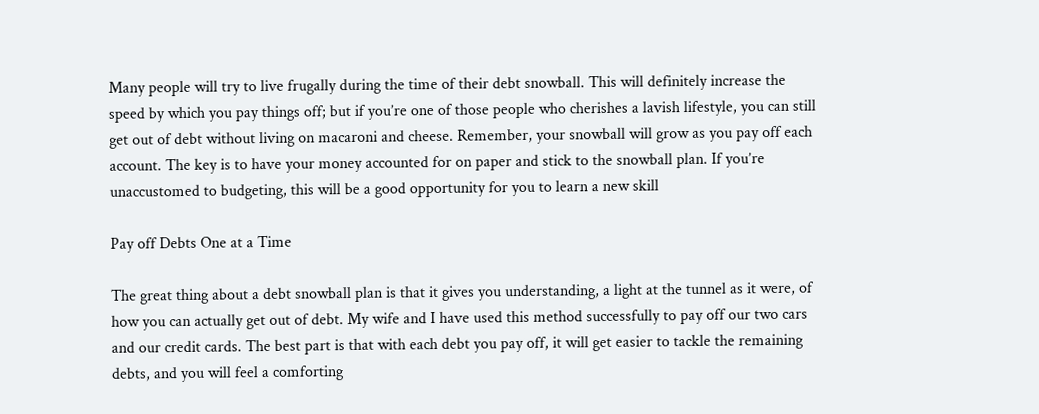Many people will try to live frugally during the time of their debt snowball. This will definitely increase the speed by which you pay things off; but if you’re one of those people who cherishes a lavish lifestyle, you can still get out of debt without living on macaroni and cheese. Remember, your snowball will grow as you pay off each account. The key is to have your money accounted for on paper and stick to the snowball plan. If you’re unaccustomed to budgeting, this will be a good opportunity for you to learn a new skill

Pay off Debts One at a Time

The great thing about a debt snowball plan is that it gives you understanding, a light at the tunnel as it were, of how you can actually get out of debt. My wife and I have used this method successfully to pay off our two cars and our credit cards. The best part is that with each debt you pay off, it will get easier to tackle the remaining debts, and you will feel a comforting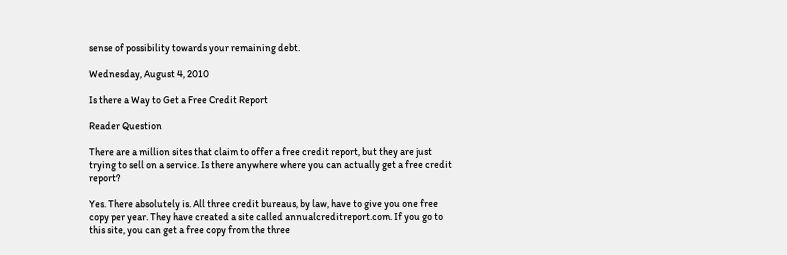sense of possibility towards your remaining debt.

Wednesday, August 4, 2010

Is there a Way to Get a Free Credit Report

Reader Question

There are a million sites that claim to offer a free credit report, but they are just trying to sell on a service. Is there anywhere where you can actually get a free credit report?

Yes. There absolutely is. All three credit bureaus, by law, have to give you one free copy per year. They have created a site called annualcreditreport.com. If you go to this site, you can get a free copy from the three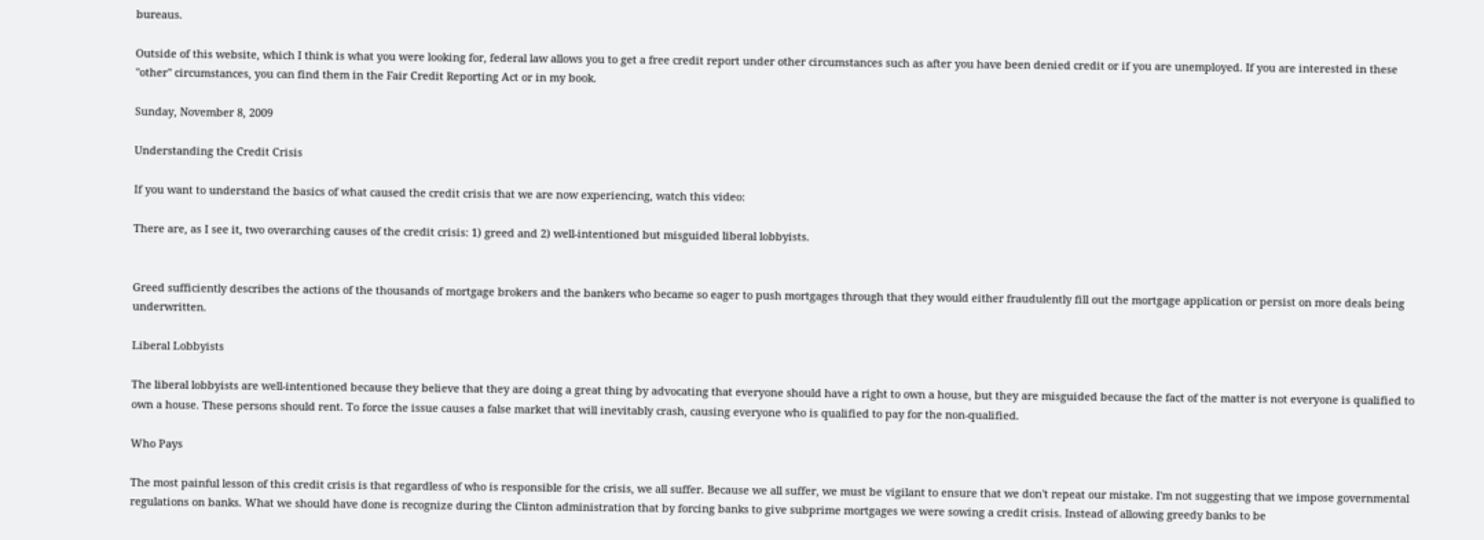bureaus.

Outside of this website, which I think is what you were looking for, federal law allows you to get a free credit report under other circumstances such as after you have been denied credit or if you are unemployed. If you are interested in these "other" circumstances, you can find them in the Fair Credit Reporting Act or in my book.

Sunday, November 8, 2009

Understanding the Credit Crisis

If you want to understand the basics of what caused the credit crisis that we are now experiencing, watch this video:

There are, as I see it, two overarching causes of the credit crisis: 1) greed and 2) well-intentioned but misguided liberal lobbyists.


Greed sufficiently describes the actions of the thousands of mortgage brokers and the bankers who became so eager to push mortgages through that they would either fraudulently fill out the mortgage application or persist on more deals being underwritten.

Liberal Lobbyists

The liberal lobbyists are well-intentioned because they believe that they are doing a great thing by advocating that everyone should have a right to own a house, but they are misguided because the fact of the matter is not everyone is qualified to own a house. These persons should rent. To force the issue causes a false market that will inevitably crash, causing everyone who is qualified to pay for the non-qualified.

Who Pays

The most painful lesson of this credit crisis is that regardless of who is responsible for the crisis, we all suffer. Because we all suffer, we must be vigilant to ensure that we don't repeat our mistake. I'm not suggesting that we impose governmental regulations on banks. What we should have done is recognize during the Clinton administration that by forcing banks to give subprime mortgages we were sowing a credit crisis. Instead of allowing greedy banks to be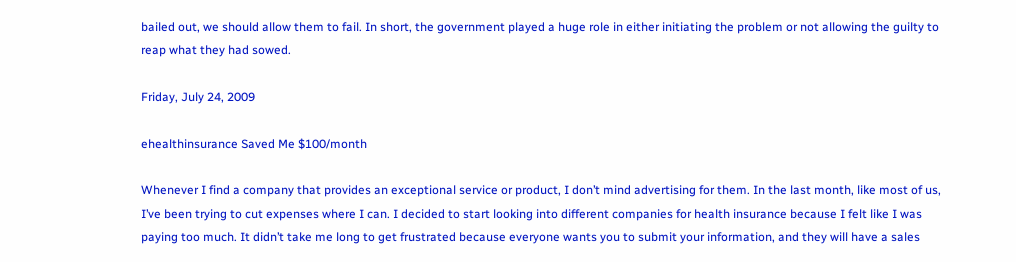bailed out, we should allow them to fail. In short, the government played a huge role in either initiating the problem or not allowing the guilty to reap what they had sowed.

Friday, July 24, 2009

ehealthinsurance Saved Me $100/month

Whenever I find a company that provides an exceptional service or product, I don’t mind advertising for them. In the last month, like most of us, I’ve been trying to cut expenses where I can. I decided to start looking into different companies for health insurance because I felt like I was paying too much. It didn’t take me long to get frustrated because everyone wants you to submit your information, and they will have a sales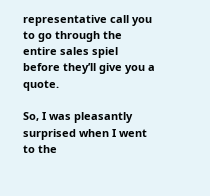representative call you to go through the entire sales spiel before they’ll give you a quote.

So, I was pleasantly surprised when I went to the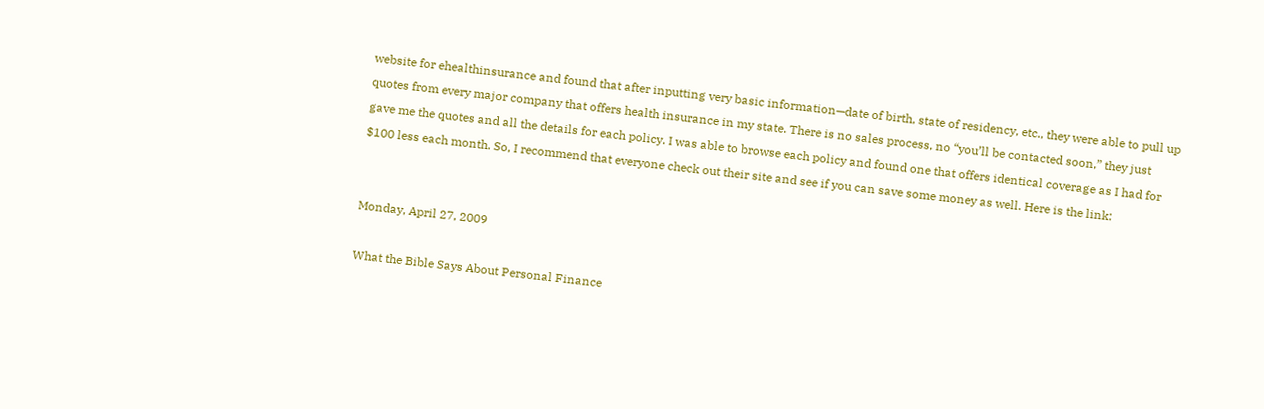website for ehealthinsurance and found that after inputting very basic information—date of birth, state of residency, etc., they were able to pull up quotes from every major company that offers health insurance in my state. There is no sales process, no “you’ll be contacted soon,” they just gave me the quotes and all the details for each policy. I was able to browse each policy and found one that offers identical coverage as I had for $100 less each month. So, I recommend that everyone check out their site and see if you can save some money as well. Here is the link:


Monday, April 27, 2009

What the Bible Says About Personal Finance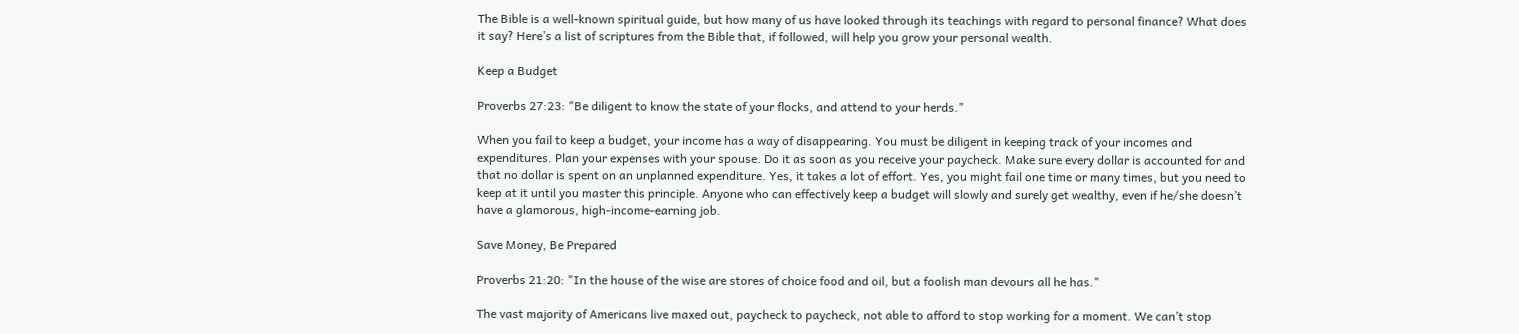The Bible is a well-known spiritual guide, but how many of us have looked through its teachings with regard to personal finance? What does it say? Here’s a list of scriptures from the Bible that, if followed, will help you grow your personal wealth.

Keep a Budget

Proverbs 27:23: "Be diligent to know the state of your flocks, and attend to your herds."

When you fail to keep a budget, your income has a way of disappearing. You must be diligent in keeping track of your incomes and expenditures. Plan your expenses with your spouse. Do it as soon as you receive your paycheck. Make sure every dollar is accounted for and that no dollar is spent on an unplanned expenditure. Yes, it takes a lot of effort. Yes, you might fail one time or many times, but you need to keep at it until you master this principle. Anyone who can effectively keep a budget will slowly and surely get wealthy, even if he/she doesn’t have a glamorous, high-income-earning job.

Save Money, Be Prepared

Proverbs 21:20: "In the house of the wise are stores of choice food and oil, but a foolish man devours all he has."

The vast majority of Americans live maxed out, paycheck to paycheck, not able to afford to stop working for a moment. We can’t stop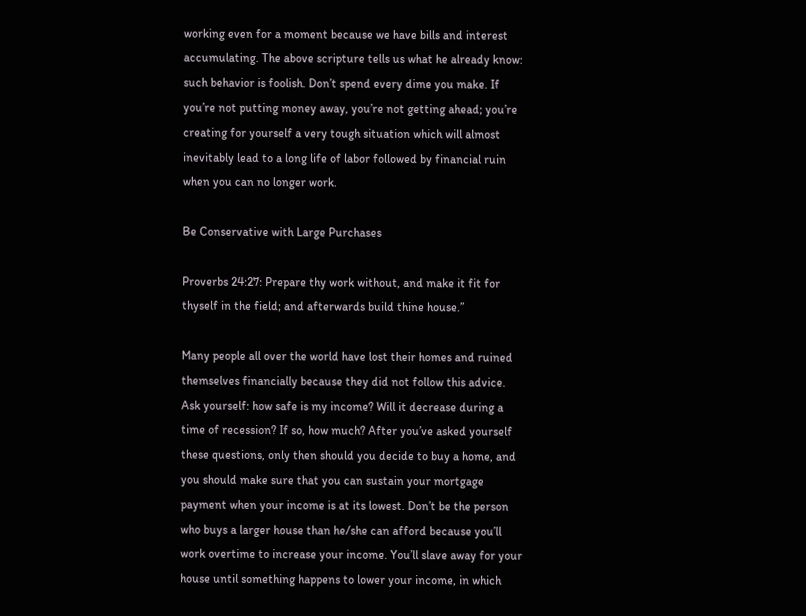working even for a moment because we have bills and interest accumulating. The above scripture tells us what he already know: such behavior is foolish. Don’t spend every dime you make. If you’re not putting money away, you’re not getting ahead; you’re creating for yourself a very tough situation which will almost inevitably lead to a long life of labor followed by financial ruin when you can no longer work.

Be Conservative with Large Purchases

Proverbs 24:27: Prepare thy work without, and make it fit for thyself in the field; and afterwards build thine house.”

Many people all over the world have lost their homes and ruined themselves financially because they did not follow this advice. Ask yourself: how safe is my income? Will it decrease during a time of recession? If so, how much? After you’ve asked yourself these questions, only then should you decide to buy a home, and you should make sure that you can sustain your mortgage payment when your income is at its lowest. Don’t be the person who buys a larger house than he/she can afford because you’ll work overtime to increase your income. You’ll slave away for your house until something happens to lower your income, in which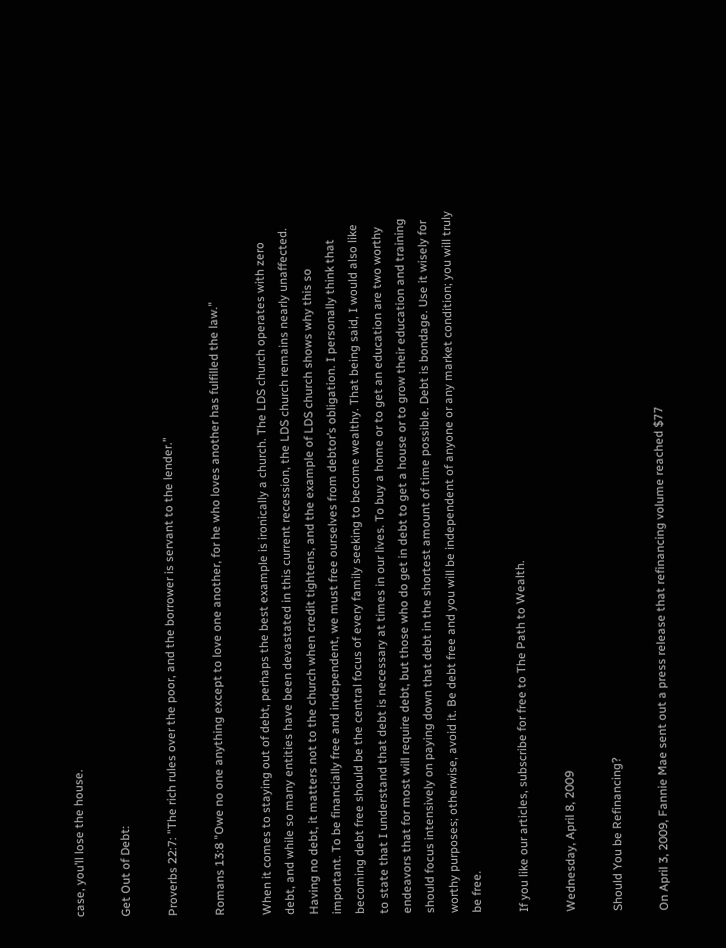case, you’ll lose the house.

Get Out of Debt:

Proverbs 22:7: "The rich rules over the poor, and the borrower is servant to the lender."

Romans 13:8 "Owe no one anything except to love one another, for he who loves another has fulfilled the law."

When it comes to staying out of debt, perhaps the best example is ironically a church. The LDS church operates with zero debt, and while so many entities have been devastated in this current recession, the LDS church remains nearly unaffected. Having no debt, it matters not to the church when credit tightens, and the example of LDS church shows why this so important. To be financially free and independent, we must free ourselves from debtor’s obligation. I personally think that becoming debt free should be the central focus of every family seeking to become wealthy. That being said, I would also like to state that I understand that debt is necessary at times in our lives. To buy a home or to get an education are two worthy endeavors that for most will require debt, but those who do get in debt to get a house or to grow their education and training should focus intensively on paying down that debt in the shortest amount of time possible. Debt is bondage. Use it wisely for worthy purposes; otherwise, avoid it. Be debt free and you will be independent of anyone or any market condition; you will truly be free.

If you like our articles, subscribe for free to The Path to Wealth.

Wednesday, April 8, 2009

Should You be Refinancing?

On April 3, 2009, Fannie Mae sent out a press release that refinancing volume reached $77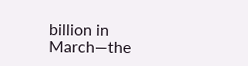billion in March—the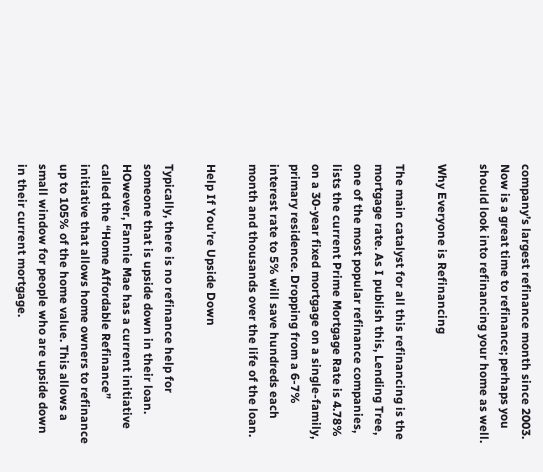company’s largest refinance month since 2003. Now is a great time to refinance; perhaps you should look into refinancing your home as well.

Why Everyone is Refinancing

The main catalyst for all this refinancing is the mortgage rate. As I publish this, Lending Tree, one of the most popular refinance companies, lists the current Prime Mortgage Rate is 4.78% on a 30-year fixed mortgage on a single-family, primary residence. Dropping from a 6-7% interest rate to 5% will save hundreds each month and thousands over the life of the loan.

Help If You’re Upside Down

Typically, there is no refinance help for someone that is upside down in their loan. HOwever, Fannie Mae has a current initiative called the “Home Affordable Refinance” initiative that allows home owners to refinance up to 105% of the home value. This allows a small window for people who are upside down in their current mortgage.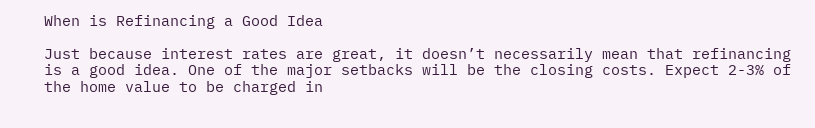When is Refinancing a Good Idea

Just because interest rates are great, it doesn’t necessarily mean that refinancing is a good idea. One of the major setbacks will be the closing costs. Expect 2-3% of the home value to be charged in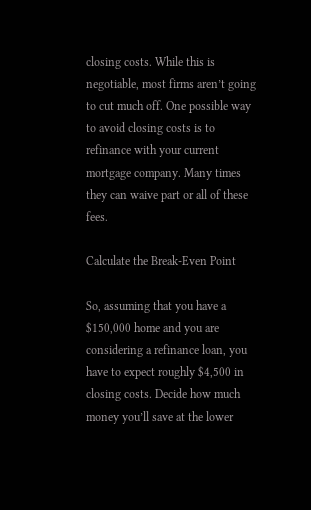closing costs. While this is negotiable, most firms aren’t going to cut much off. One possible way to avoid closing costs is to refinance with your current mortgage company. Many times they can waive part or all of these fees.

Calculate the Break-Even Point

So, assuming that you have a $150,000 home and you are considering a refinance loan, you have to expect roughly $4,500 in closing costs. Decide how much money you’ll save at the lower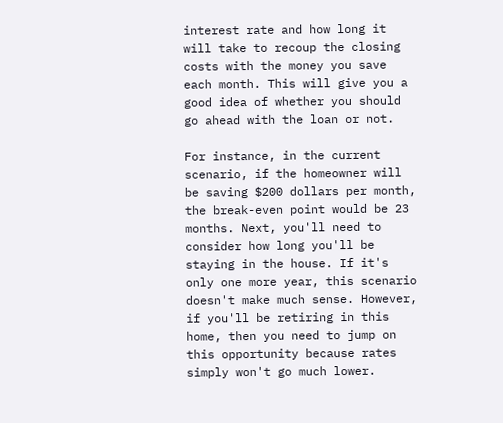interest rate and how long it will take to recoup the closing costs with the money you save each month. This will give you a good idea of whether you should go ahead with the loan or not.

For instance, in the current scenario, if the homeowner will be saving $200 dollars per month, the break-even point would be 23 months. Next, you'll need to consider how long you'll be staying in the house. If it's only one more year, this scenario doesn't make much sense. However, if you'll be retiring in this home, then you need to jump on this opportunity because rates simply won't go much lower.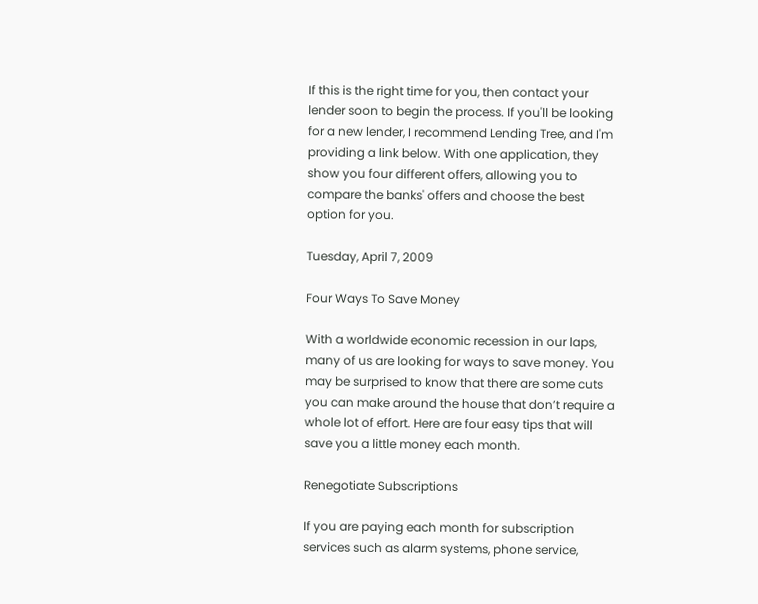If this is the right time for you, then contact your lender soon to begin the process. If you'll be looking for a new lender, I recommend Lending Tree, and I'm providing a link below. With one application, they show you four different offers, allowing you to compare the banks' offers and choose the best option for you.

Tuesday, April 7, 2009

Four Ways To Save Money

With a worldwide economic recession in our laps, many of us are looking for ways to save money. You may be surprised to know that there are some cuts you can make around the house that don’t require a whole lot of effort. Here are four easy tips that will save you a little money each month.

Renegotiate Subscriptions

If you are paying each month for subscription services such as alarm systems, phone service,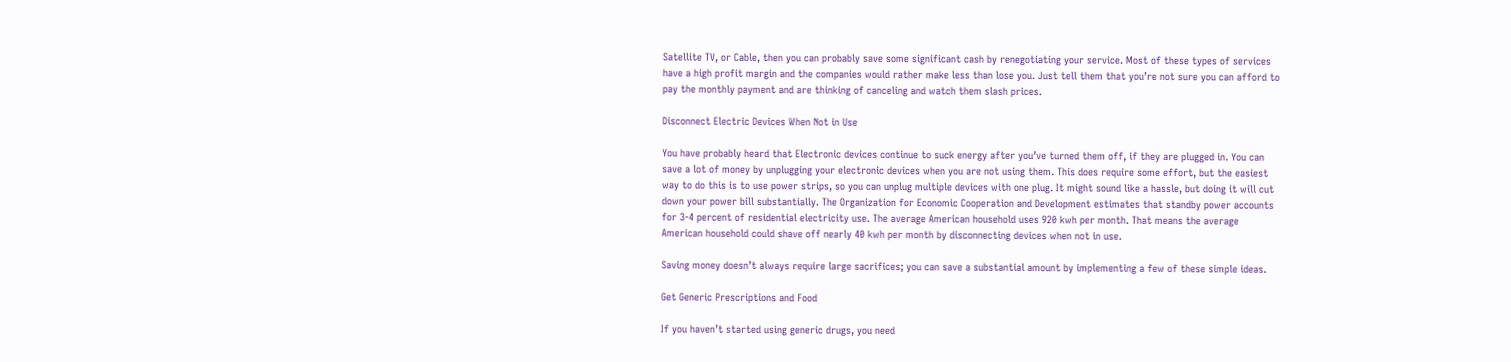Satellite TV, or Cable, then you can probably save some significant cash by renegotiating your service. Most of these types of services have a high profit margin and the companies would rather make less than lose you. Just tell them that you’re not sure you can afford to pay the monthly payment and are thinking of canceling and watch them slash prices.

Disconnect Electric Devices When Not in Use

You have probably heard that Electronic devices continue to suck energy after you’ve turned them off, if they are plugged in. You can save a lot of money by unplugging your electronic devices when you are not using them. This does require some effort, but the easiest way to do this is to use power strips, so you can unplug multiple devices with one plug. It might sound like a hassle, but doing it will cut down your power bill substantially. The Organization for Economic Cooperation and Development estimates that standby power accounts for 3-4 percent of residential electricity use. The average American household uses 920 kwh per month. That means the average American household could shave off nearly 40 kwh per month by disconnecting devices when not in use.

Saving money doesn’t always require large sacrifices; you can save a substantial amount by implementing a few of these simple ideas.

Get Generic Prescriptions and Food

If you haven’t started using generic drugs, you need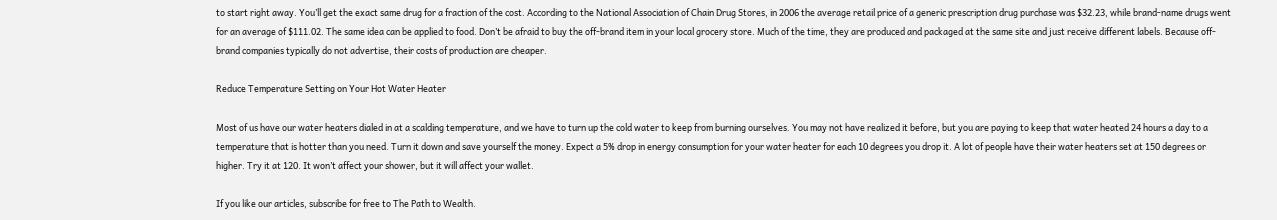to start right away. You’ll get the exact same drug for a fraction of the cost. According to the National Association of Chain Drug Stores, in 2006 the average retail price of a generic prescription drug purchase was $32.23, while brand-name drugs went for an average of $111.02. The same idea can be applied to food. Don’t be afraid to buy the off-brand item in your local grocery store. Much of the time, they are produced and packaged at the same site and just receive different labels. Because off-brand companies typically do not advertise, their costs of production are cheaper.

Reduce Temperature Setting on Your Hot Water Heater

Most of us have our water heaters dialed in at a scalding temperature, and we have to turn up the cold water to keep from burning ourselves. You may not have realized it before, but you are paying to keep that water heated 24 hours a day to a temperature that is hotter than you need. Turn it down and save yourself the money. Expect a 5% drop in energy consumption for your water heater for each 10 degrees you drop it. A lot of people have their water heaters set at 150 degrees or higher. Try it at 120. It won’t affect your shower, but it will affect your wallet.

If you like our articles, subscribe for free to The Path to Wealth.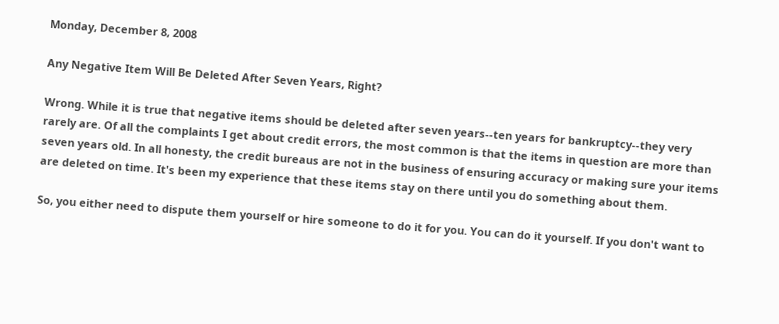Monday, December 8, 2008

Any Negative Item Will Be Deleted After Seven Years, Right?

Wrong. While it is true that negative items should be deleted after seven years--ten years for bankruptcy--they very rarely are. Of all the complaints I get about credit errors, the most common is that the items in question are more than seven years old. In all honesty, the credit bureaus are not in the business of ensuring accuracy or making sure your items are deleted on time. It's been my experience that these items stay on there until you do something about them.

So, you either need to dispute them yourself or hire someone to do it for you. You can do it yourself. If you don't want to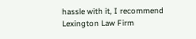hassle with it, I recommend Lexington Law Firm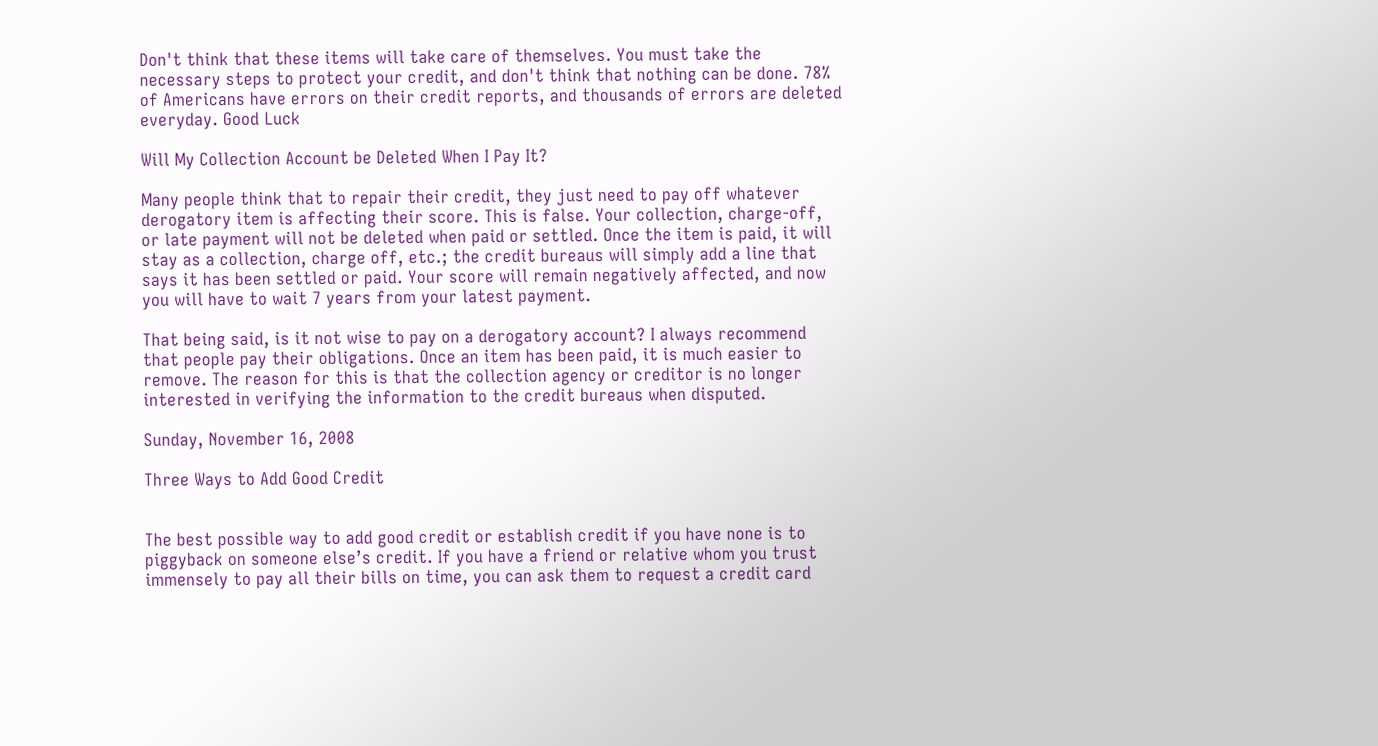Don't think that these items will take care of themselves. You must take the necessary steps to protect your credit, and don't think that nothing can be done. 78% of Americans have errors on their credit reports, and thousands of errors are deleted everyday. Good Luck

Will My Collection Account be Deleted When I Pay It?

Many people think that to repair their credit, they just need to pay off whatever derogatory item is affecting their score. This is false. Your collection, charge-off, or late payment will not be deleted when paid or settled. Once the item is paid, it will stay as a collection, charge off, etc.; the credit bureaus will simply add a line that says it has been settled or paid. Your score will remain negatively affected, and now you will have to wait 7 years from your latest payment.

That being said, is it not wise to pay on a derogatory account? I always recommend that people pay their obligations. Once an item has been paid, it is much easier to remove. The reason for this is that the collection agency or creditor is no longer interested in verifying the information to the credit bureaus when disputed.

Sunday, November 16, 2008

Three Ways to Add Good Credit


The best possible way to add good credit or establish credit if you have none is to piggyback on someone else’s credit. If you have a friend or relative whom you trust immensely to pay all their bills on time, you can ask them to request a credit card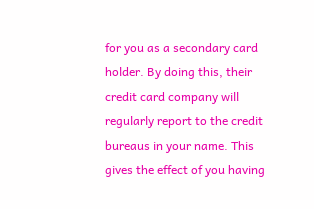for you as a secondary card holder. By doing this, their credit card company will regularly report to the credit bureaus in your name. This gives the effect of you having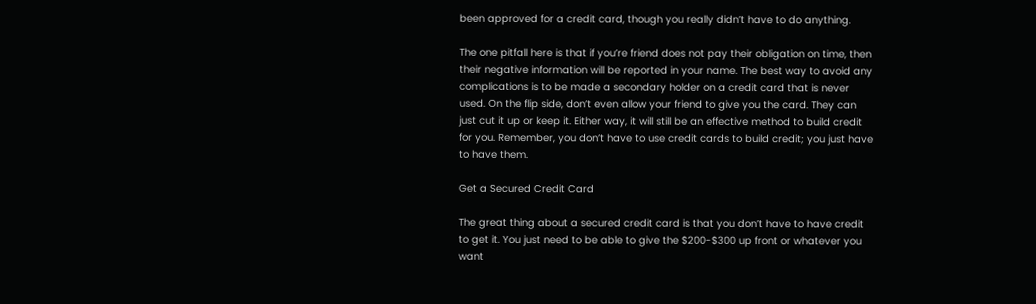been approved for a credit card, though you really didn’t have to do anything.

The one pitfall here is that if you’re friend does not pay their obligation on time, then their negative information will be reported in your name. The best way to avoid any complications is to be made a secondary holder on a credit card that is never used. On the flip side, don’t even allow your friend to give you the card. They can just cut it up or keep it. Either way, it will still be an effective method to build credit for you. Remember, you don’t have to use credit cards to build credit; you just have to have them.

Get a Secured Credit Card

The great thing about a secured credit card is that you don’t have to have credit to get it. You just need to be able to give the $200-$300 up front or whatever you want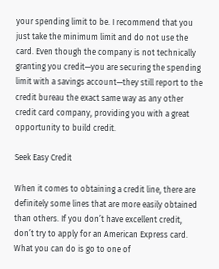your spending limit to be. I recommend that you just take the minimum limit and do not use the card. Even though the company is not technically granting you credit—you are securing the spending limit with a savings account—they still report to the credit bureau the exact same way as any other credit card company, providing you with a great opportunity to build credit.

Seek Easy Credit

When it comes to obtaining a credit line, there are definitely some lines that are more easily obtained than others. If you don’t have excellent credit, don’t try to apply for an American Express card. What you can do is go to one of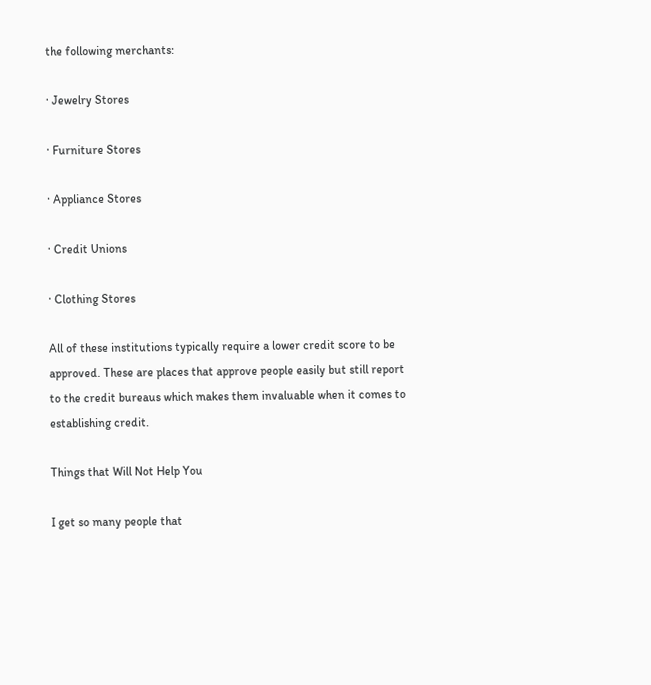the following merchants:

· Jewelry Stores

· Furniture Stores

· Appliance Stores

· Credit Unions

· Clothing Stores

All of these institutions typically require a lower credit score to be approved. These are places that approve people easily but still report to the credit bureaus which makes them invaluable when it comes to establishing credit.

Things that Will Not Help You

I get so many people that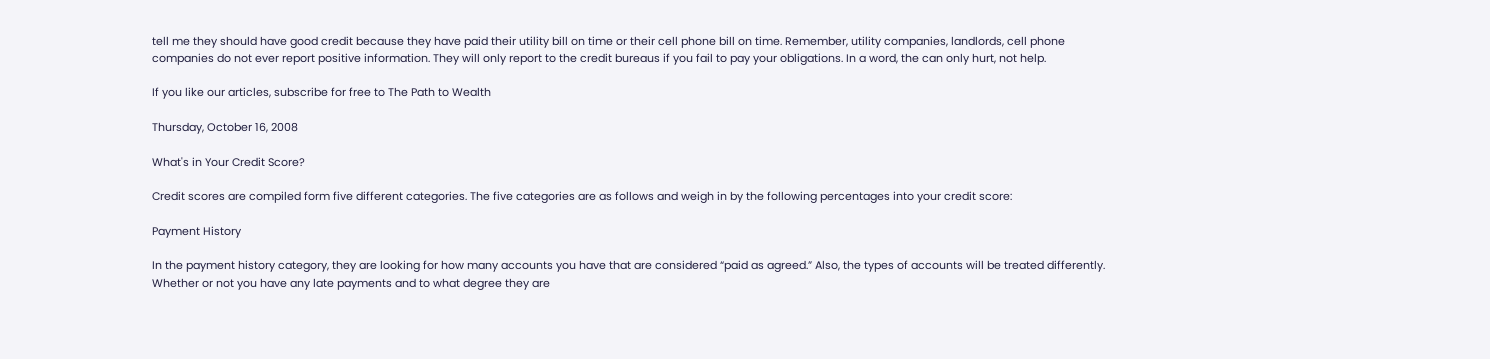tell me they should have good credit because they have paid their utility bill on time or their cell phone bill on time. Remember, utility companies, landlords, cell phone companies do not ever report positive information. They will only report to the credit bureaus if you fail to pay your obligations. In a word, the can only hurt, not help.

If you like our articles, subscribe for free to The Path to Wealth

Thursday, October 16, 2008

What's in Your Credit Score?

Credit scores are compiled form five different categories. The five categories are as follows and weigh in by the following percentages into your credit score:

Payment History

In the payment history category, they are looking for how many accounts you have that are considered “paid as agreed.” Also, the types of accounts will be treated differently. Whether or not you have any late payments and to what degree they are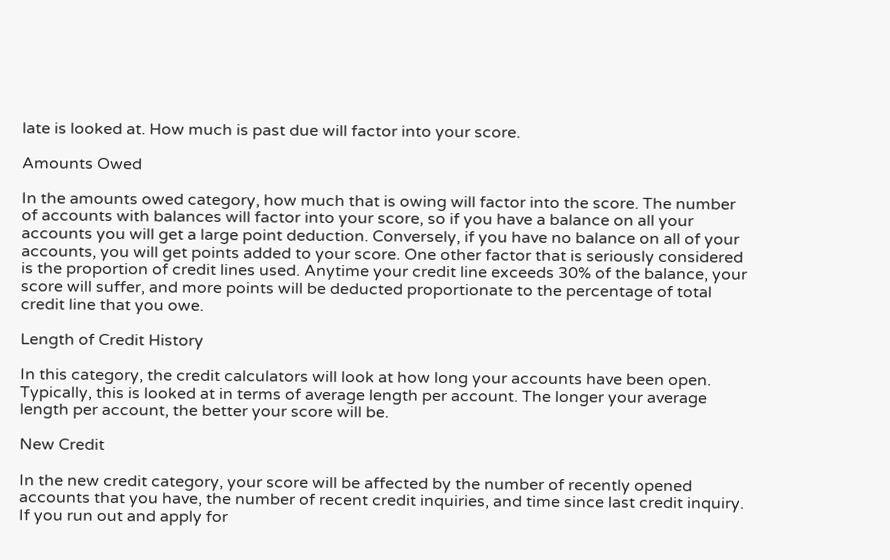late is looked at. How much is past due will factor into your score.

Amounts Owed

In the amounts owed category, how much that is owing will factor into the score. The number of accounts with balances will factor into your score, so if you have a balance on all your accounts you will get a large point deduction. Conversely, if you have no balance on all of your accounts, you will get points added to your score. One other factor that is seriously considered is the proportion of credit lines used. Anytime your credit line exceeds 30% of the balance, your score will suffer, and more points will be deducted proportionate to the percentage of total credit line that you owe.

Length of Credit History

In this category, the credit calculators will look at how long your accounts have been open. Typically, this is looked at in terms of average length per account. The longer your average length per account, the better your score will be.

New Credit

In the new credit category, your score will be affected by the number of recently opened accounts that you have, the number of recent credit inquiries, and time since last credit inquiry. If you run out and apply for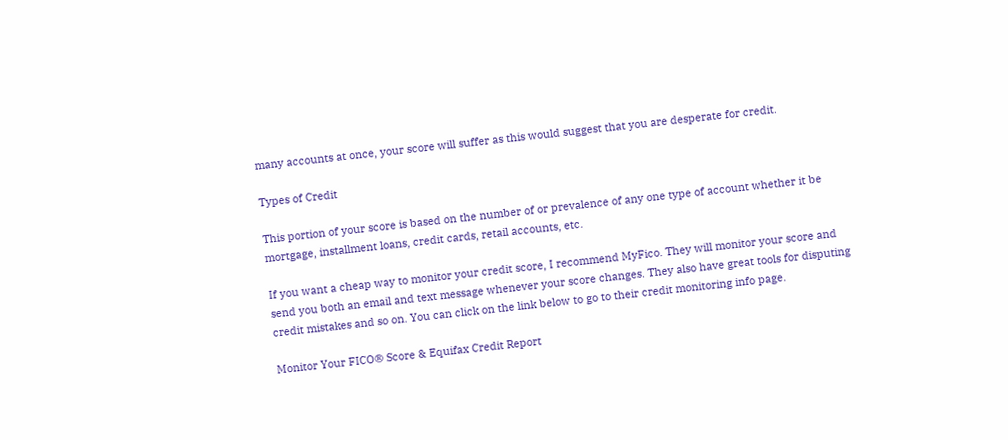many accounts at once, your score will suffer as this would suggest that you are desperate for credit.

Types of Credit

This portion of your score is based on the number of or prevalence of any one type of account whether it be mortgage, installment loans, credit cards, retail accounts, etc.

If you want a cheap way to monitor your credit score, I recommend MyFico. They will monitor your score and send you both an email and text message whenever your score changes. They also have great tools for disputing credit mistakes and so on. You can click on the link below to go to their credit monitoring info page.

Monitor Your FICO® Score & Equifax Credit Report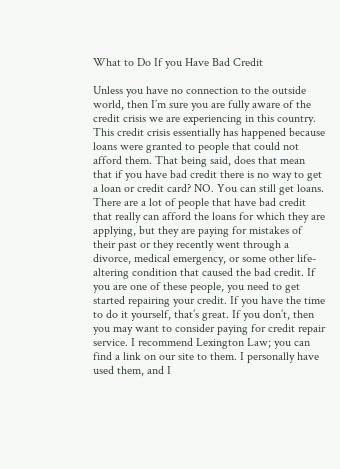What to Do If you Have Bad Credit

Unless you have no connection to the outside world, then I’m sure you are fully aware of the credit crisis we are experiencing in this country. This credit crisis essentially has happened because loans were granted to people that could not afford them. That being said, does that mean that if you have bad credit there is no way to get a loan or credit card? NO. You can still get loans. There are a lot of people that have bad credit that really can afford the loans for which they are applying, but they are paying for mistakes of their past or they recently went through a divorce, medical emergency, or some other life-altering condition that caused the bad credit. If you are one of these people, you need to get started repairing your credit. If you have the time to do it yourself, that’s great. If you don’t, then you may want to consider paying for credit repair service. I recommend Lexington Law; you can find a link on our site to them. I personally have used them, and I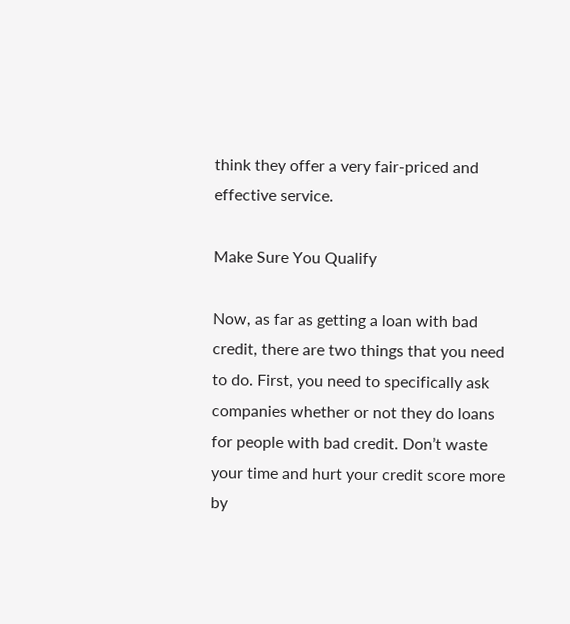think they offer a very fair-priced and effective service.

Make Sure You Qualify

Now, as far as getting a loan with bad credit, there are two things that you need to do. First, you need to specifically ask companies whether or not they do loans for people with bad credit. Don’t waste your time and hurt your credit score more by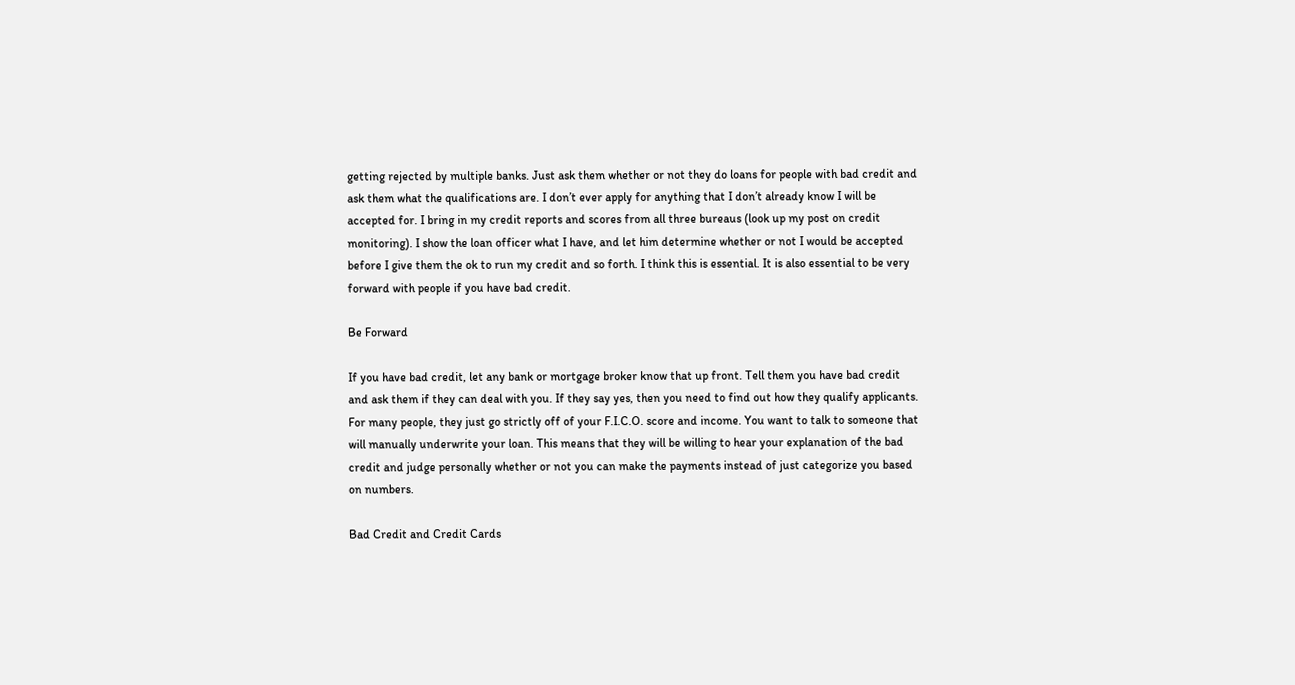getting rejected by multiple banks. Just ask them whether or not they do loans for people with bad credit and ask them what the qualifications are. I don’t ever apply for anything that I don’t already know I will be accepted for. I bring in my credit reports and scores from all three bureaus (look up my post on credit monitoring). I show the loan officer what I have, and let him determine whether or not I would be accepted before I give them the ok to run my credit and so forth. I think this is essential. It is also essential to be very forward with people if you have bad credit.

Be Forward

If you have bad credit, let any bank or mortgage broker know that up front. Tell them you have bad credit and ask them if they can deal with you. If they say yes, then you need to find out how they qualify applicants. For many people, they just go strictly off of your F.I.C.O. score and income. You want to talk to someone that will manually underwrite your loan. This means that they will be willing to hear your explanation of the bad credit and judge personally whether or not you can make the payments instead of just categorize you based on numbers.

Bad Credit and Credit Cards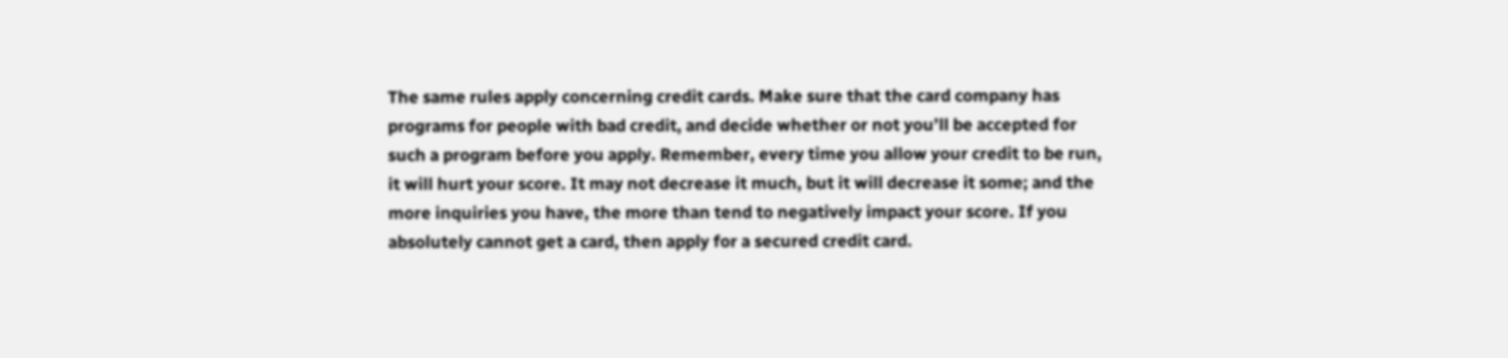The same rules apply concerning credit cards. Make sure that the card company has programs for people with bad credit, and decide whether or not you’ll be accepted for such a program before you apply. Remember, every time you allow your credit to be run, it will hurt your score. It may not decrease it much, but it will decrease it some; and the more inquiries you have, the more than tend to negatively impact your score. If you absolutely cannot get a card, then apply for a secured credit card.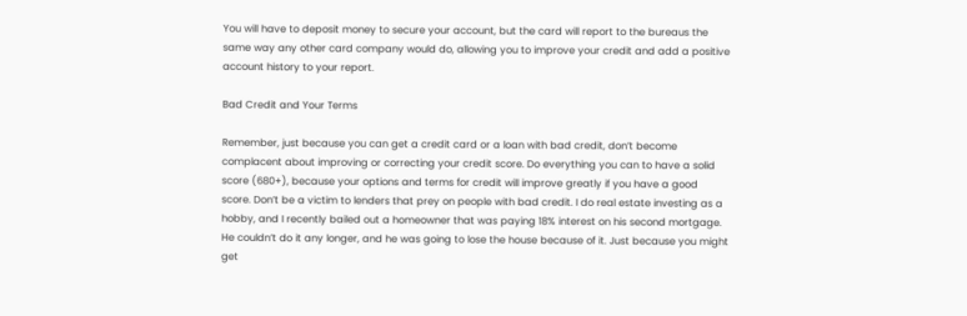You will have to deposit money to secure your account, but the card will report to the bureaus the same way any other card company would do, allowing you to improve your credit and add a positive account history to your report.

Bad Credit and Your Terms

Remember, just because you can get a credit card or a loan with bad credit, don’t become complacent about improving or correcting your credit score. Do everything you can to have a solid score (680+), because your options and terms for credit will improve greatly if you have a good score. Don’t be a victim to lenders that prey on people with bad credit. I do real estate investing as a hobby, and I recently bailed out a homeowner that was paying 18% interest on his second mortgage. He couldn’t do it any longer, and he was going to lose the house because of it. Just because you might get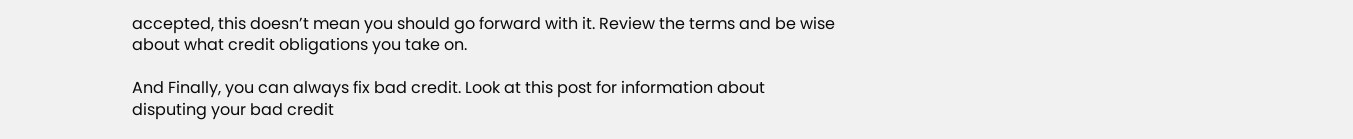accepted, this doesn’t mean you should go forward with it. Review the terms and be wise about what credit obligations you take on.

And Finally, you can always fix bad credit. Look at this post for information about disputing your bad credit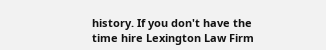history. If you don't have the time hire Lexington Law Firm